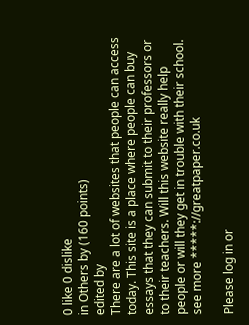0 like 0 dislike
in Others by (160 points)
edited by
There are a lot of websites that people can access today. This site is a place where people can buy essays that they can submit to their professors or to their teachers. Will this website really help people or will they get in trouble with their school. see more *****://greatpaper.co.uk

Please log in or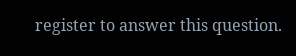register to answer this question.